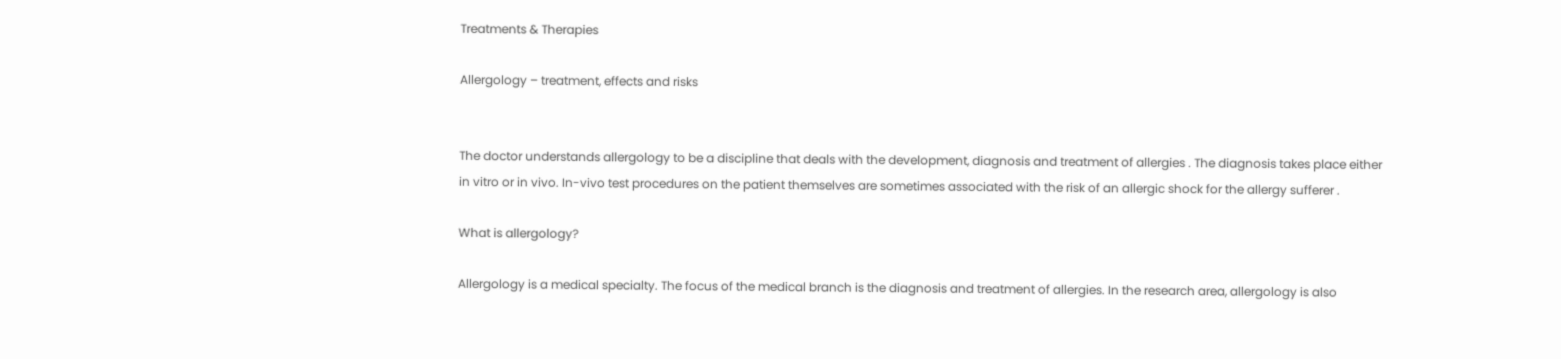Treatments & Therapies

Allergology – treatment, effects and risks


The doctor understands allergology to be a discipline that deals with the development, diagnosis and treatment of allergies . The diagnosis takes place either in vitro or in vivo. In-vivo test procedures on the patient themselves are sometimes associated with the risk of an allergic shock for the allergy sufferer .

What is allergology?

Allergology is a medical specialty. The focus of the medical branch is the diagnosis and treatment of allergies. In the research area, allergology is also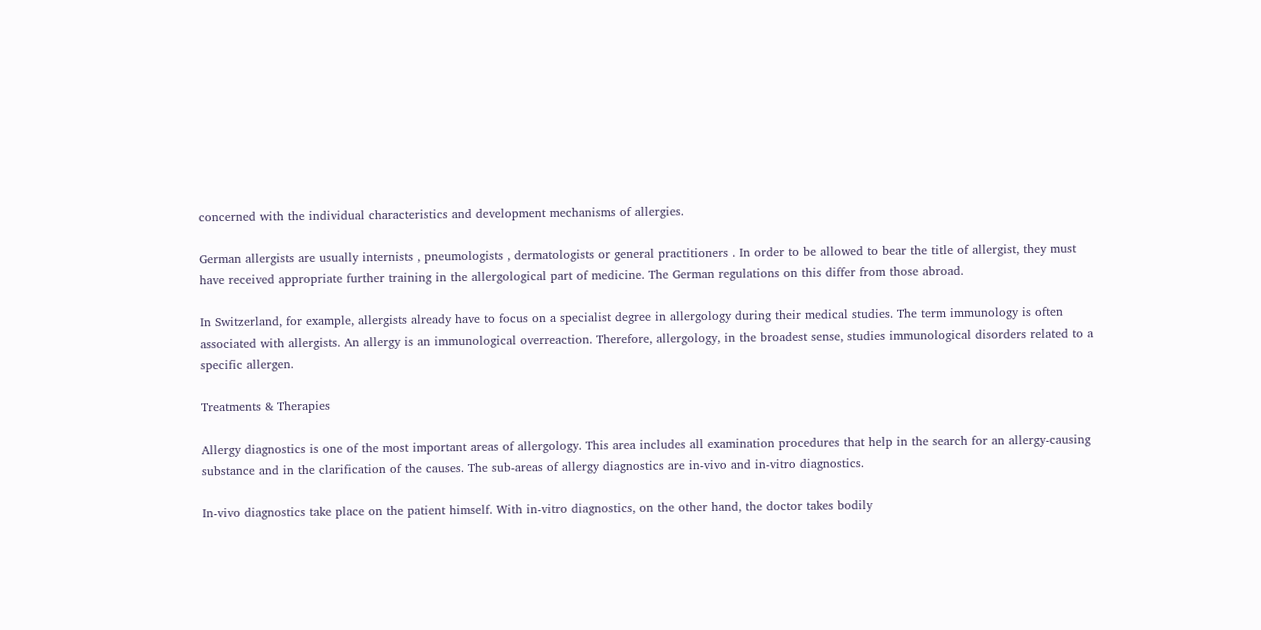concerned with the individual characteristics and development mechanisms of allergies.

German allergists are usually internists , pneumologists , dermatologists or general practitioners . In order to be allowed to bear the title of allergist, they must have received appropriate further training in the allergological part of medicine. The German regulations on this differ from those abroad.

In Switzerland, for example, allergists already have to focus on a specialist degree in allergology during their medical studies. The term immunology is often associated with allergists. An allergy is an immunological overreaction. Therefore, allergology, in the broadest sense, studies immunological disorders related to a specific allergen.

Treatments & Therapies

Allergy diagnostics is one of the most important areas of allergology. This area includes all examination procedures that help in the search for an allergy-causing substance and in the clarification of the causes. The sub-areas of allergy diagnostics are in-vivo and in-vitro diagnostics.

In-vivo diagnostics take place on the patient himself. With in-vitro diagnostics, on the other hand, the doctor takes bodily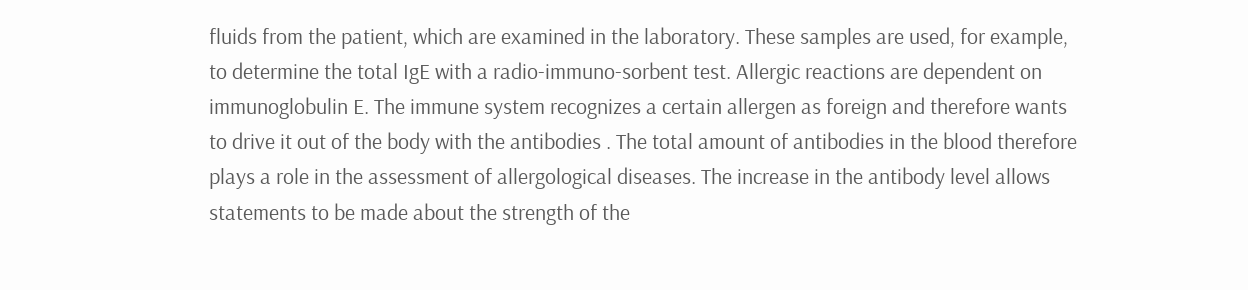fluids from the patient, which are examined in the laboratory. These samples are used, for example, to determine the total IgE with a radio-immuno-sorbent test. Allergic reactions are dependent on immunoglobulin E. The immune system recognizes a certain allergen as foreign and therefore wants to drive it out of the body with the antibodies . The total amount of antibodies in the blood therefore plays a role in the assessment of allergological diseases. The increase in the antibody level allows statements to be made about the strength of the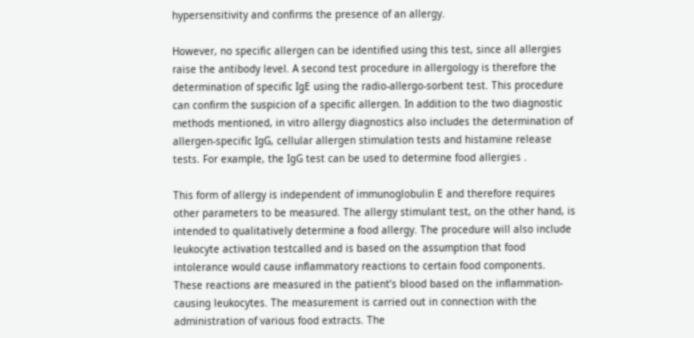hypersensitivity and confirms the presence of an allergy.

However, no specific allergen can be identified using this test, since all allergies raise the antibody level. A second test procedure in allergology is therefore the determination of specific IgE using the radio-allergo-sorbent test. This procedure can confirm the suspicion of a specific allergen. In addition to the two diagnostic methods mentioned, in vitro allergy diagnostics also includes the determination of allergen-specific IgG, cellular allergen stimulation tests and histamine release tests. For example, the IgG test can be used to determine food allergies .

This form of allergy is independent of immunoglobulin E and therefore requires other parameters to be measured. The allergy stimulant test, on the other hand, is intended to qualitatively determine a food allergy. The procedure will also include leukocyte activation testcalled and is based on the assumption that food intolerance would cause inflammatory reactions to certain food components. These reactions are measured in the patient’s blood based on the inflammation-causing leukocytes. The measurement is carried out in connection with the administration of various food extracts. The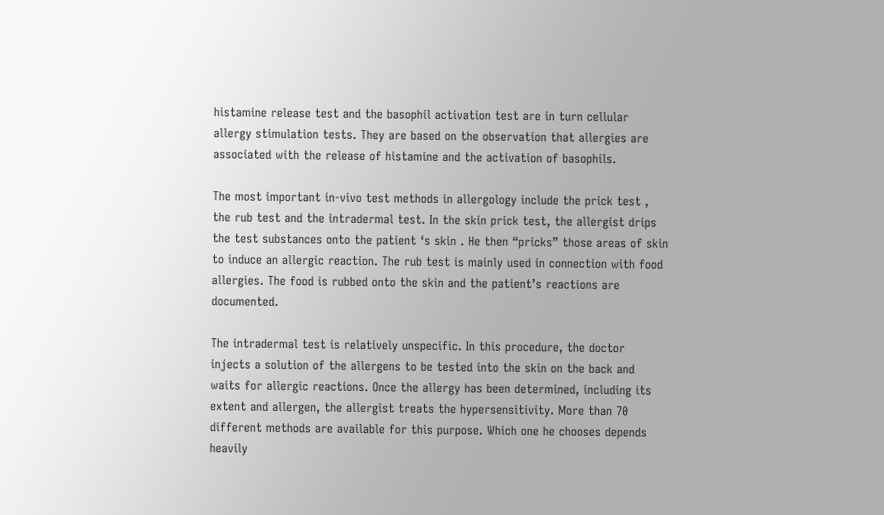histamine release test and the basophil activation test are in turn cellular allergy stimulation tests. They are based on the observation that allergies are associated with the release of histamine and the activation of basophils.

The most important in-vivo test methods in allergology include the prick test , the rub test and the intradermal test. In the skin prick test, the allergist drips the test substances onto the patient ‘s skin . He then “pricks” those areas of skin to induce an allergic reaction. The rub test is mainly used in connection with food allergies. The food is rubbed onto the skin and the patient’s reactions are documented.

The intradermal test is relatively unspecific. In this procedure, the doctor injects a solution of the allergens to be tested into the skin on the back and waits for allergic reactions. Once the allergy has been determined, including its extent and allergen, the allergist treats the hypersensitivity. More than 70 different methods are available for this purpose. Which one he chooses depends heavily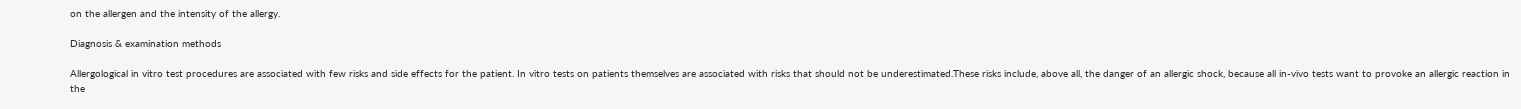on the allergen and the intensity of the allergy.

Diagnosis & examination methods

Allergological in vitro test procedures are associated with few risks and side effects for the patient. In vitro tests on patients themselves are associated with risks that should not be underestimated.These risks include, above all, the danger of an allergic shock, because all in-vivo tests want to provoke an allergic reaction in the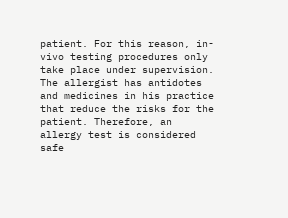patient. For this reason, in-vivo testing procedures only take place under supervision. The allergist has antidotes and medicines in his practice that reduce the risks for the patient. Therefore, an allergy test is considered safe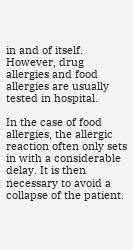in and of itself. However, drug allergies and food allergies are usually tested in hospital.

In the case of food allergies, the allergic reaction often only sets in with a considerable delay. It is then necessary to avoid a collapse of the patient.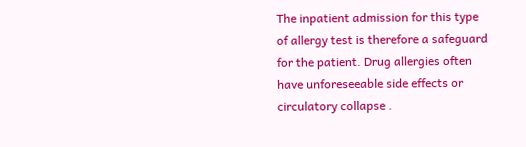The inpatient admission for this type of allergy test is therefore a safeguard for the patient. Drug allergies often have unforeseeable side effects or circulatory collapse .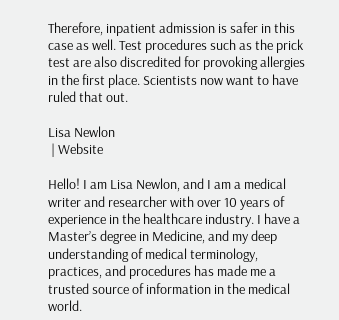Therefore, inpatient admission is safer in this case as well. Test procedures such as the prick test are also discredited for provoking allergies in the first place. Scientists now want to have ruled that out.

Lisa Newlon
 | Website

Hello! I am Lisa Newlon, and I am a medical writer and researcher with over 10 years of experience in the healthcare industry. I have a Master’s degree in Medicine, and my deep understanding of medical terminology, practices, and procedures has made me a trusted source of information in the medical world.